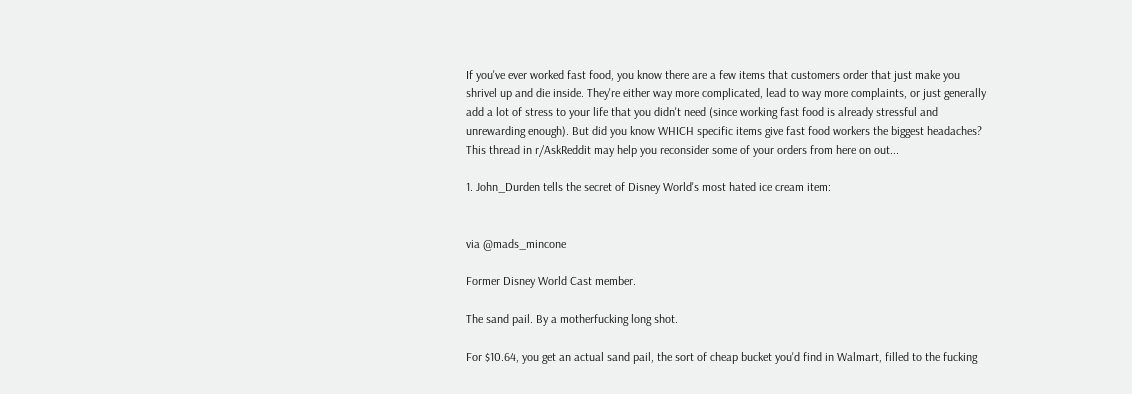If you've ever worked fast food, you know there are a few items that customers order that just make you shrivel up and die inside. They're either way more complicated, lead to way more complaints, or just generally add a lot of stress to your life that you didn't need (since working fast food is already stressful and unrewarding enough). But did you know WHICH specific items give fast food workers the biggest headaches? This thread in r/AskReddit may help you reconsider some of your orders from here on out...

1. John_Durden tells the secret of Disney World's most hated ice cream item:


via @mads_mincone

Former Disney World Cast member.

The sand pail. By a motherfucking long shot.

For $10.64, you get an actual sand pail, the sort of cheap bucket you'd find in Walmart, filled to the fucking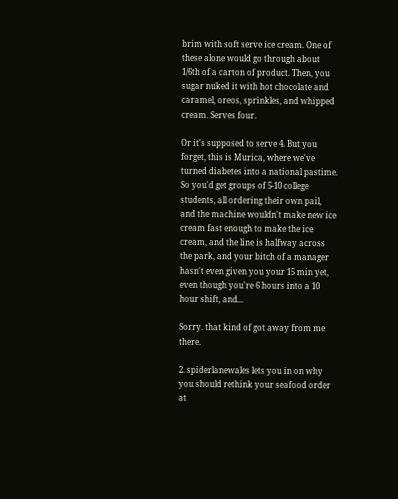brim with soft serve ice cream. One of these alone would go through about 1/6th of a carton of product. Then, you sugar nuked it with hot chocolate and caramel, oreos, sprinkles, and whipped cream. Serves four.

Or it's supposed to serve 4. But you forget, this is Murica, where we've turned diabetes into a national pastime. So you'd get groups of 5-10 college students, all ordering their own pail, and the machine wouldn't make new ice cream fast enough to make the ice cream, and the line is halfway across the park, and your bitch of a manager hasn't even given you your 15 min yet, even though you're 6 hours into a 10 hour shift, and...

Sorry. that kind of got away from me there.

2. spiderlanewales lets you in on why you should rethink your seafood order at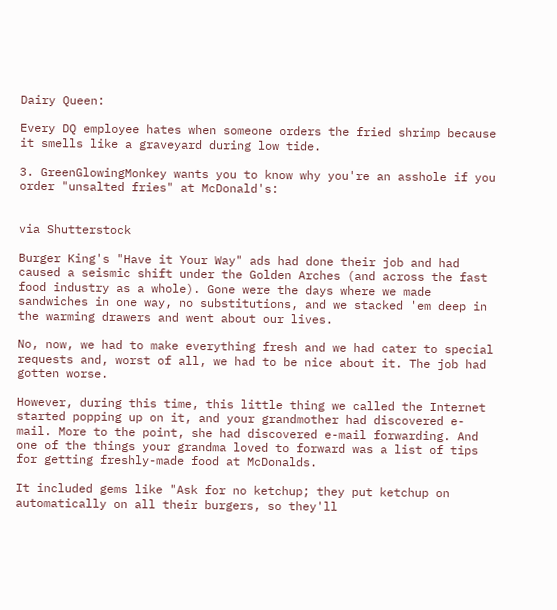Dairy Queen:

Every DQ employee hates when someone orders the fried shrimp because it smells like a graveyard during low tide.

3. GreenGlowingMonkey wants you to know why you're an asshole if you order "unsalted fries" at McDonald's:


via Shutterstock

Burger King's "Have it Your Way" ads had done their job and had caused a seismic shift under the Golden Arches (and across the fast food industry as a whole). Gone were the days where we made sandwiches in one way, no substitutions, and we stacked 'em deep in the warming drawers and went about our lives.

No, now, we had to make everything fresh and we had cater to special requests and, worst of all, we had to be nice about it. The job had gotten worse.

However, during this time, this little thing we called the Internet started popping up on it, and your grandmother had discovered e-mail. More to the point, she had discovered e-mail forwarding. And one of the things your grandma loved to forward was a list of tips for getting freshly-made food at McDonalds.

It included gems like "Ask for no ketchup; they put ketchup on automatically on all their burgers, so they'll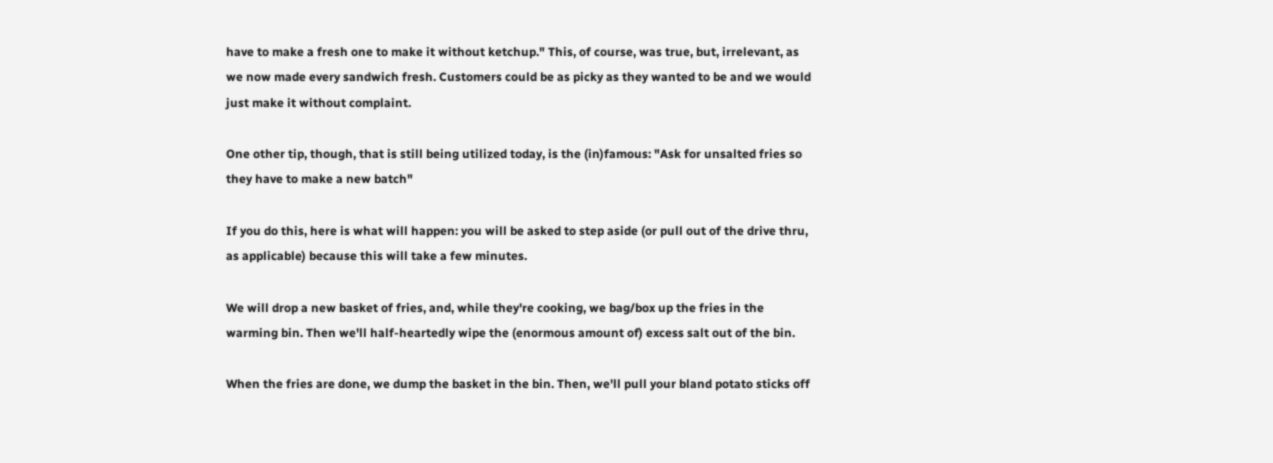have to make a fresh one to make it without ketchup." This, of course, was true, but, irrelevant, as we now made every sandwich fresh. Customers could be as picky as they wanted to be and we would just make it without complaint.

One other tip, though, that is still being utilized today, is the (in)famous: "Ask for unsalted fries so they have to make a new batch"

If you do this, here is what will happen: you will be asked to step aside (or pull out of the drive thru, as applicable) because this will take a few minutes.

We will drop a new basket of fries, and, while they're cooking, we bag/box up the fries in the warming bin. Then we'll half-heartedly wipe the (enormous amount of) excess salt out of the bin.

When the fries are done, we dump the basket in the bin. Then, we'll pull your bland potato sticks off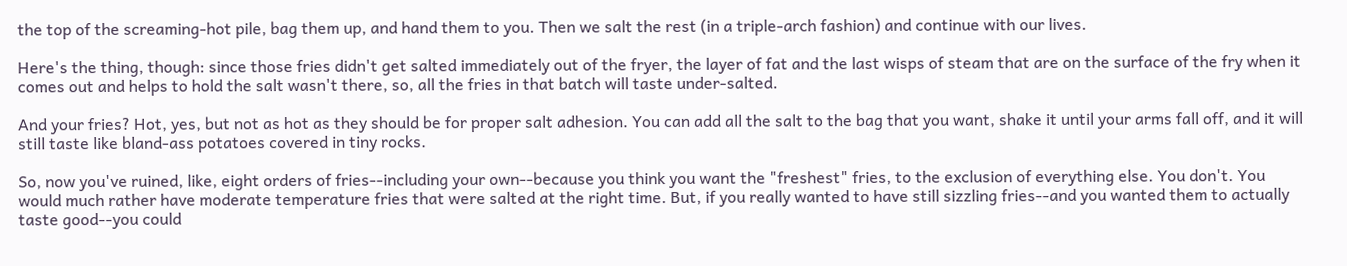the top of the screaming-hot pile, bag them up, and hand them to you. Then we salt the rest (in a triple-arch fashion) and continue with our lives.

Here's the thing, though: since those fries didn't get salted immediately out of the fryer, the layer of fat and the last wisps of steam that are on the surface of the fry when it comes out and helps to hold the salt wasn't there, so, all the fries in that batch will taste under-salted.

And your fries? Hot, yes, but not as hot as they should be for proper salt adhesion. You can add all the salt to the bag that you want, shake it until your arms fall off, and it will still taste like bland-ass potatoes covered in tiny rocks.

So, now you've ruined, like, eight orders of fries--including your own--because you think you want the "freshest" fries, to the exclusion of everything else. You don't. You would much rather have moderate temperature fries that were salted at the right time. But, if you really wanted to have still sizzling fries--and you wanted them to actually taste good--you could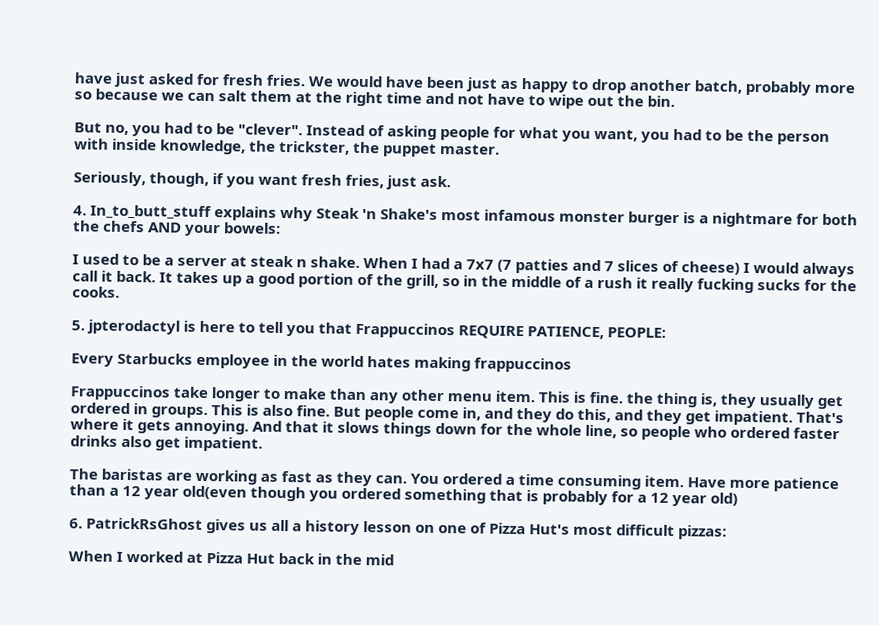have just asked for fresh fries. We would have been just as happy to drop another batch, probably more so because we can salt them at the right time and not have to wipe out the bin.

But no, you had to be "clever". Instead of asking people for what you want, you had to be the person with inside knowledge, the trickster, the puppet master.

Seriously, though, if you want fresh fries, just ask.

4. In_to_butt_stuff explains why Steak 'n Shake's most infamous monster burger is a nightmare for both the chefs AND your bowels:

I used to be a server at steak n shake. When I had a 7x7 (7 patties and 7 slices of cheese) I would always call it back. It takes up a good portion of the grill, so in the middle of a rush it really fucking sucks for the cooks.

5. jpterodactyl is here to tell you that Frappuccinos REQUIRE PATIENCE, PEOPLE:

Every Starbucks employee in the world hates making frappuccinos

Frappuccinos take longer to make than any other menu item. This is fine. the thing is, they usually get ordered in groups. This is also fine. But people come in, and they do this, and they get impatient. That's where it gets annoying. And that it slows things down for the whole line, so people who ordered faster drinks also get impatient.

The baristas are working as fast as they can. You ordered a time consuming item. Have more patience than a 12 year old(even though you ordered something that is probably for a 12 year old)

6. PatrickRsGhost gives us all a history lesson on one of Pizza Hut's most difficult pizzas:

When I worked at Pizza Hut back in the mid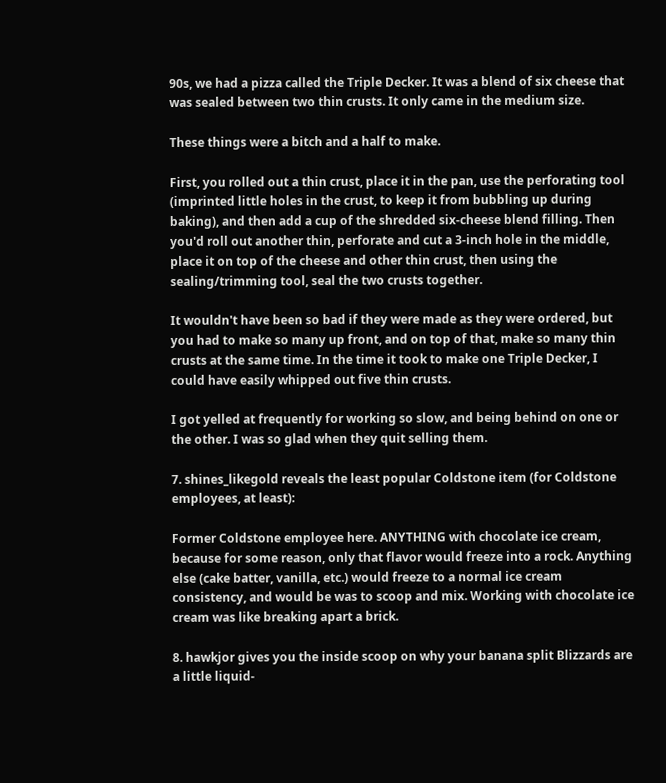90s, we had a pizza called the Triple Decker. It was a blend of six cheese that was sealed between two thin crusts. It only came in the medium size.

These things were a bitch and a half to make.

First, you rolled out a thin crust, place it in the pan, use the perforating tool (imprinted little holes in the crust, to keep it from bubbling up during baking), and then add a cup of the shredded six-cheese blend filling. Then you'd roll out another thin, perforate and cut a 3-inch hole in the middle, place it on top of the cheese and other thin crust, then using the sealing/trimming tool, seal the two crusts together.

It wouldn't have been so bad if they were made as they were ordered, but you had to make so many up front, and on top of that, make so many thin crusts at the same time. In the time it took to make one Triple Decker, I could have easily whipped out five thin crusts.

I got yelled at frequently for working so slow, and being behind on one or the other. I was so glad when they quit selling them.

7. shines_likegold reveals the least popular Coldstone item (for Coldstone employees, at least):

Former Coldstone employee here. ANYTHING with chocolate ice cream, because for some reason, only that flavor would freeze into a rock. Anything else (cake batter, vanilla, etc.) would freeze to a normal ice cream consistency, and would be was to scoop and mix. Working with chocolate ice cream was like breaking apart a brick.

8. hawkjor gives you the inside scoop on why your banana split Blizzards are a little liquid-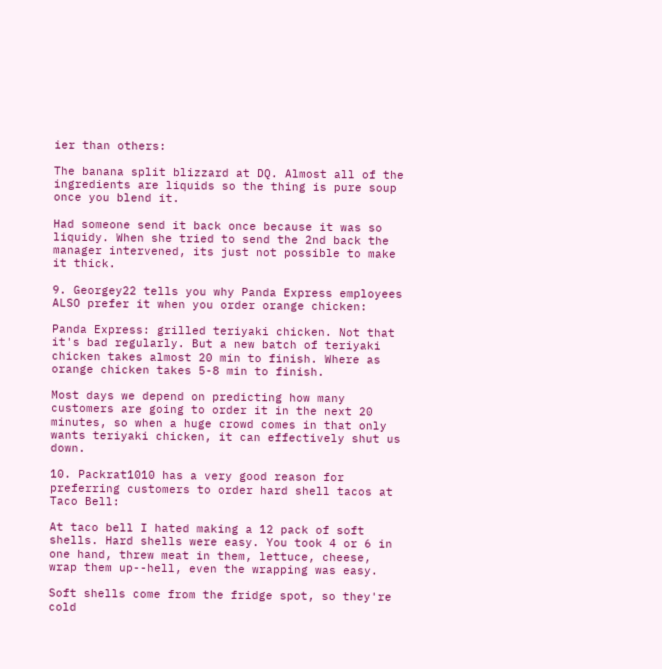ier than others:

The banana split blizzard at DQ. Almost all of the ingredients are liquids so the thing is pure soup once you blend it.

Had someone send it back once because it was so liquidy. When she tried to send the 2nd back the manager intervened, its just not possible to make it thick.

9. Georgey22 tells you why Panda Express employees ALSO prefer it when you order orange chicken:

Panda Express: grilled teriyaki chicken. Not that it's bad regularly. But a new batch of teriyaki chicken takes almost 20 min to finish. Where as orange chicken takes 5-8 min to finish.

Most days we depend on predicting how many customers are going to order it in the next 20 minutes, so when a huge crowd comes in that only wants teriyaki chicken, it can effectively shut us down.

10. Packrat1010 has a very good reason for preferring customers to order hard shell tacos at Taco Bell:

At taco bell I hated making a 12 pack of soft shells. Hard shells were easy. You took 4 or 6 in one hand, threw meat in them, lettuce, cheese, wrap them up--hell, even the wrapping was easy.

Soft shells come from the fridge spot, so they're cold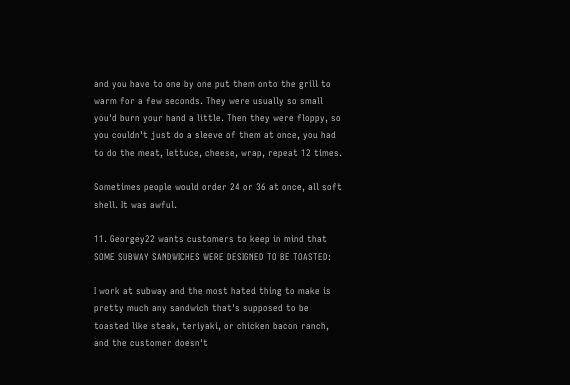and you have to one by one put them onto the grill to warm for a few seconds. They were usually so small you'd burn your hand a little. Then they were floppy, so you couldn't just do a sleeve of them at once, you had to do the meat, lettuce, cheese, wrap, repeat 12 times.

Sometimes people would order 24 or 36 at once, all soft shell. It was awful.

11. Georgey22 wants customers to keep in mind that SOME SUBWAY SANDWICHES WERE DESIGNED TO BE TOASTED:

I work at subway and the most hated thing to make is pretty much any sandwich that's supposed to be toasted like steak, teriyaki, or chicken bacon ranch, and the customer doesn't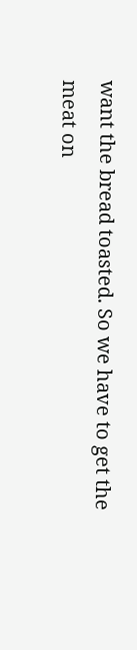want the bread toasted. So we have to get the meat on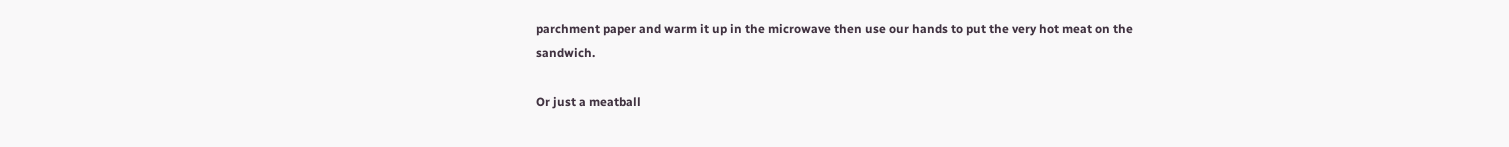parchment paper and warm it up in the microwave then use our hands to put the very hot meat on the sandwich.

Or just a meatball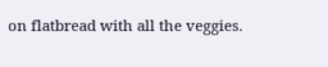on flatbread with all the veggies.